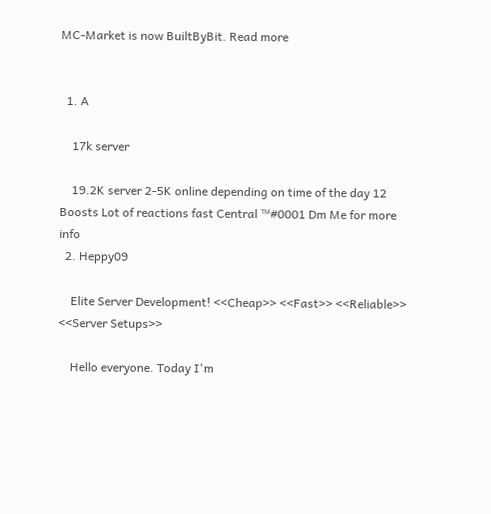MC-Market is now BuiltByBit. Read more


  1. A

    17k server

    19.2K server 2-5K online depending on time of the day 12 Boosts Lot of reactions fast Central ™#0001 Dm Me for more info
  2. Heppy09

    Elite Server Development! <<Cheap>> <<Fast>> <<Reliable>> <<Server Setups>>

    Hello everyone. Today I'm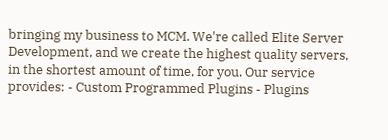bringing my business to MCM. We're called Elite Server Development, and we create the highest quality servers, in the shortest amount of time, for you. Our service provides: - Custom Programmed Plugins - Plugins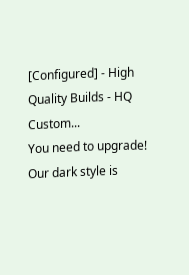[Configured] - High Quality Builds - HQ Custom...
You need to upgrade!
Our dark style is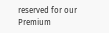reserved for our Premium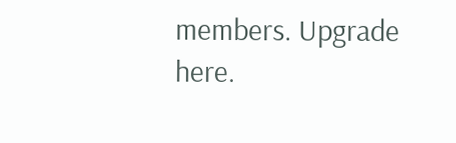members. Upgrade here.